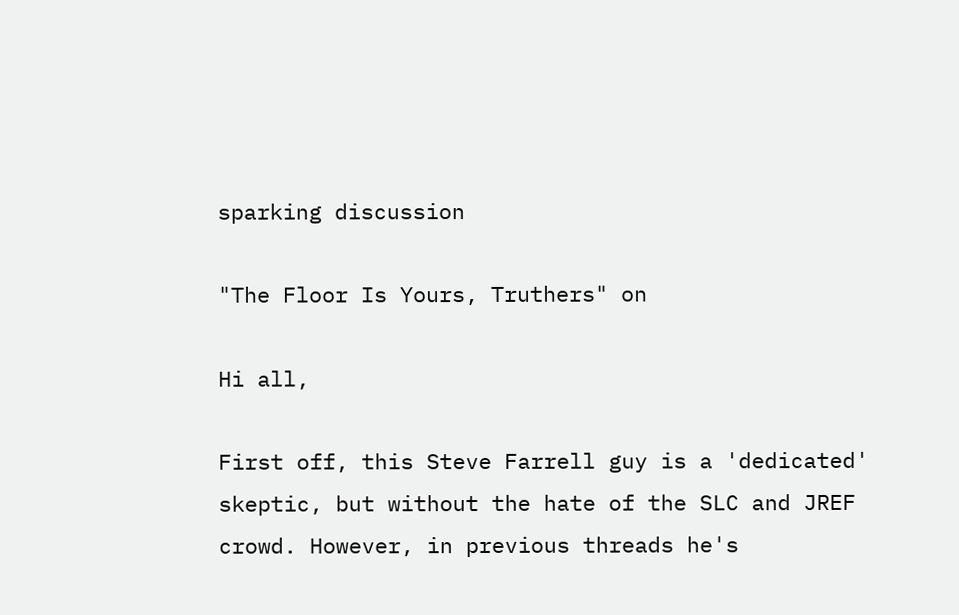sparking discussion

"The Floor Is Yours, Truthers" on

Hi all,

First off, this Steve Farrell guy is a 'dedicated' skeptic, but without the hate of the SLC and JREF crowd. However, in previous threads he's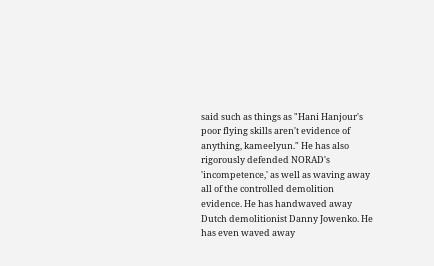said such as things as "Hani Hanjour's poor flying skills aren't evidence of anything, kameelyun." He has also rigorously defended NORAD's 'incompetence,' as well as waving away all of the controlled demolition evidence. He has handwaved away Dutch demolitionist Danny Jowenko. He has even waved away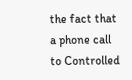the fact that a phone call to Controlled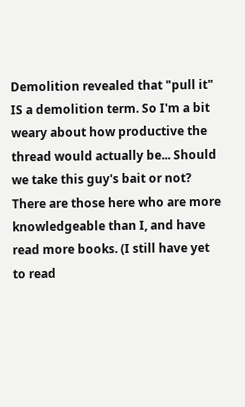Demolition revealed that "pull it" IS a demolition term. So I'm a bit weary about how productive the thread would actually be... Should we take this guy's bait or not? There are those here who are more knowledgeable than I, and have read more books. (I still have yet to read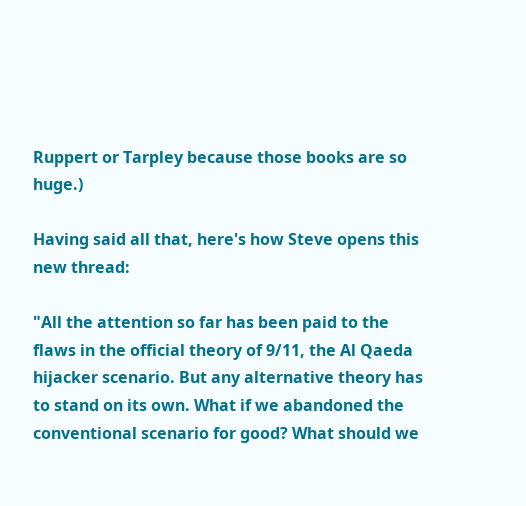Ruppert or Tarpley because those books are so huge.)

Having said all that, here's how Steve opens this new thread:

"All the attention so far has been paid to the flaws in the official theory of 9/11, the Al Qaeda hijacker scenario. But any alternative theory has to stand on its own. What if we abandoned the conventional scenario for good? What should we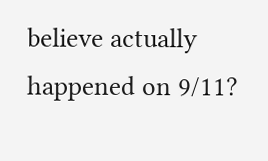believe actually happened on 9/11?